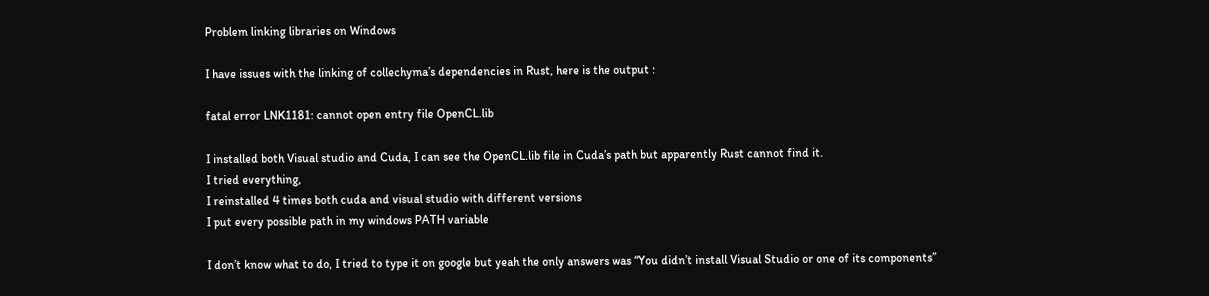Problem linking libraries on Windows

I have issues with the linking of collechyma’s dependencies in Rust, here is the output :

fatal error LNK1181: cannot open entry file OpenCL.lib

I installed both Visual studio and Cuda, I can see the OpenCL.lib file in Cuda’s path but apparently Rust cannot find it.
I tried everything,
I reinstalled 4 times both cuda and visual studio with different versions
I put every possible path in my windows PATH variable

I don’t know what to do, I tried to type it on google but yeah the only answers was “You didn’t install Visual Studio or one of its components”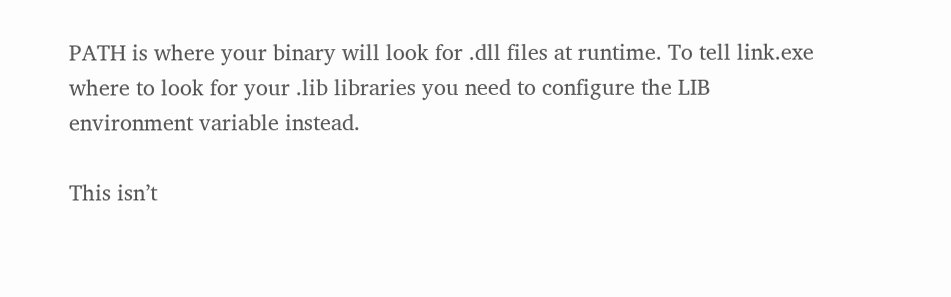PATH is where your binary will look for .dll files at runtime. To tell link.exe where to look for your .lib libraries you need to configure the LIB environment variable instead.

This isn’t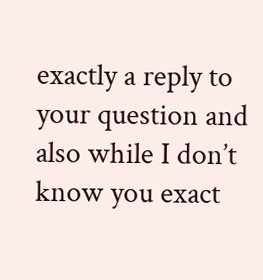exactly a reply to your question and also while I don’t know you exact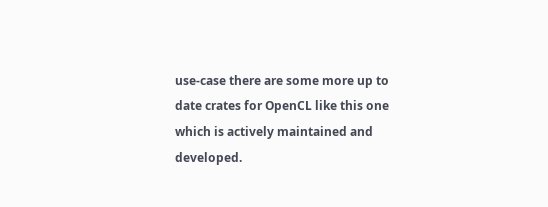use-case there are some more up to date crates for OpenCL like this one which is actively maintained and developed.